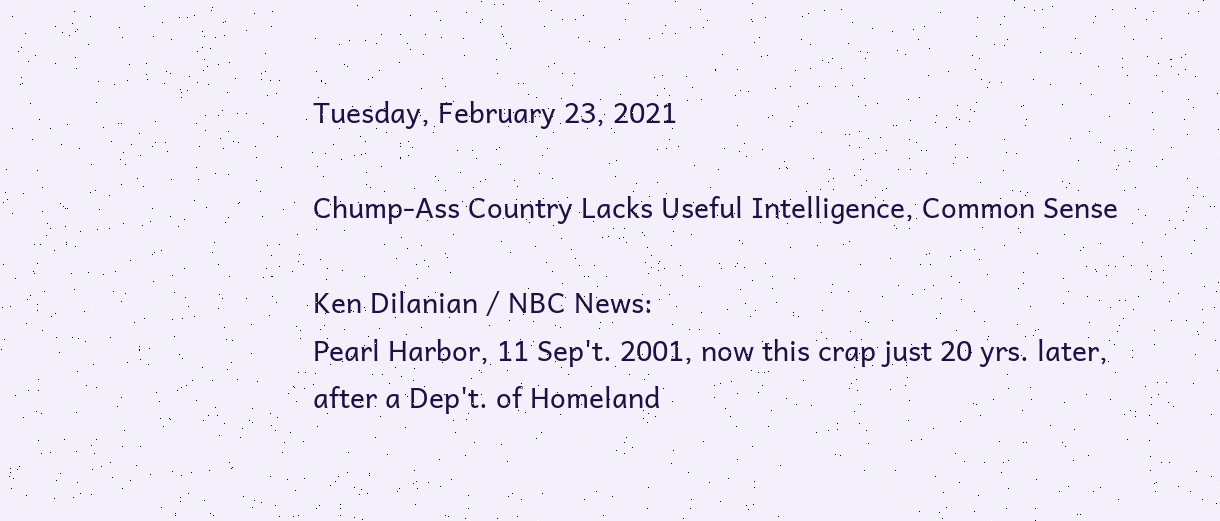Tuesday, February 23, 2021

Chump-Ass Country Lacks Useful Intelligence, Common Sense

Ken Dilanian / NBC News:
Pearl Harbor, 11 Sep't. 2001, now this crap just 20 yrs. later, after a Dep't. of Homeland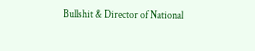Bullshit & Director of National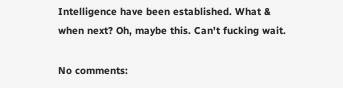Intelligence have been established. What & when next? Oh, maybe this. Can't fucking wait.

No comments: